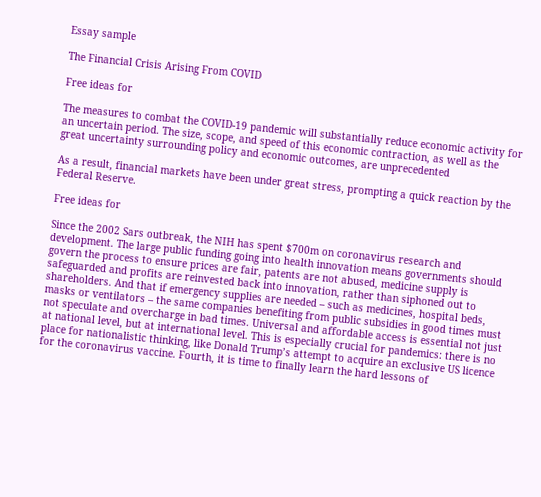Essay sample

The Financial Crisis Arising From COVID

Free ideas for

The measures to combat the COVID-19 pandemic will substantially reduce economic activity for an uncertain period. The size, scope, and speed of this economic contraction, as well as the great uncertainty surrounding policy and economic outcomes, are unprecedented

As a result, financial markets have been under great stress, prompting a quick reaction by the Federal Reserve.

Free ideas for

Since the 2002 Sars outbreak, the NIH has spent $700m on coronavirus research and development. The large public funding going into health innovation means governments should govern the process to ensure prices are fair, patents are not abused, medicine supply is safeguarded and profits are reinvested back into innovation, rather than siphoned out to shareholders. And that if emergency supplies are needed – such as medicines, hospital beds, masks or ventilators – the same companies benefiting from public subsidies in good times must not speculate and overcharge in bad times. Universal and affordable access is essential not just at national level, but at international level. This is especially crucial for pandemics: there is no place for nationalistic thinking, like Donald Trump’s attempt to acquire an exclusive US licence for the coronavirus vaccine. Fourth, it is time to finally learn the hard lessons of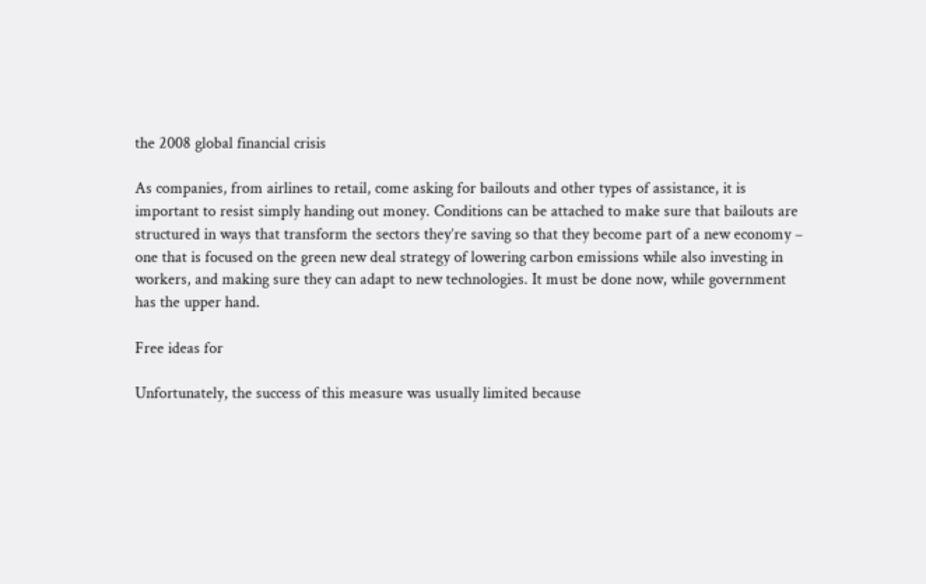the 2008 global financial crisis

As companies, from airlines to retail, come asking for bailouts and other types of assistance, it is important to resist simply handing out money. Conditions can be attached to make sure that bailouts are structured in ways that transform the sectors they’re saving so that they become part of a new economy – one that is focused on the green new deal strategy of lowering carbon emissions while also investing in workers, and making sure they can adapt to new technologies. It must be done now, while government has the upper hand.

Free ideas for

Unfortunately, the success of this measure was usually limited because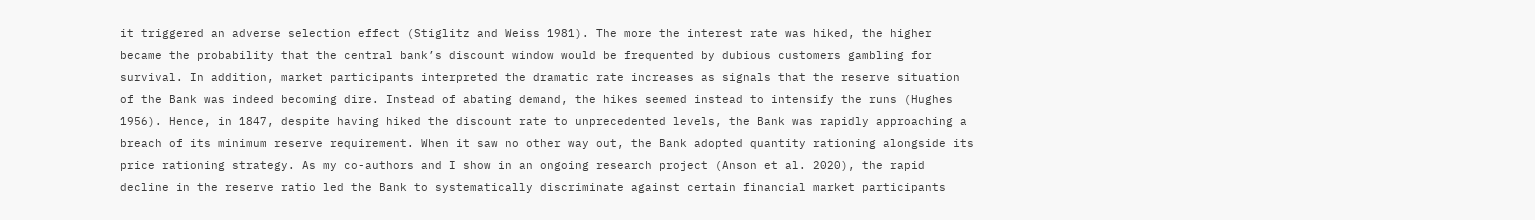it triggered an adverse selection effect (Stiglitz and Weiss 1981). The more the interest rate was hiked, the higher became the probability that the central bank’s discount window would be frequented by dubious customers gambling for survival. In addition, market participants interpreted the dramatic rate increases as signals that the reserve situation of the Bank was indeed becoming dire. Instead of abating demand, the hikes seemed instead to intensify the runs (Hughes 1956). Hence, in 1847, despite having hiked the discount rate to unprecedented levels, the Bank was rapidly approaching a breach of its minimum reserve requirement. When it saw no other way out, the Bank adopted quantity rationing alongside its price rationing strategy. As my co-authors and I show in an ongoing research project (Anson et al. 2020), the rapid decline in the reserve ratio led the Bank to systematically discriminate against certain financial market participants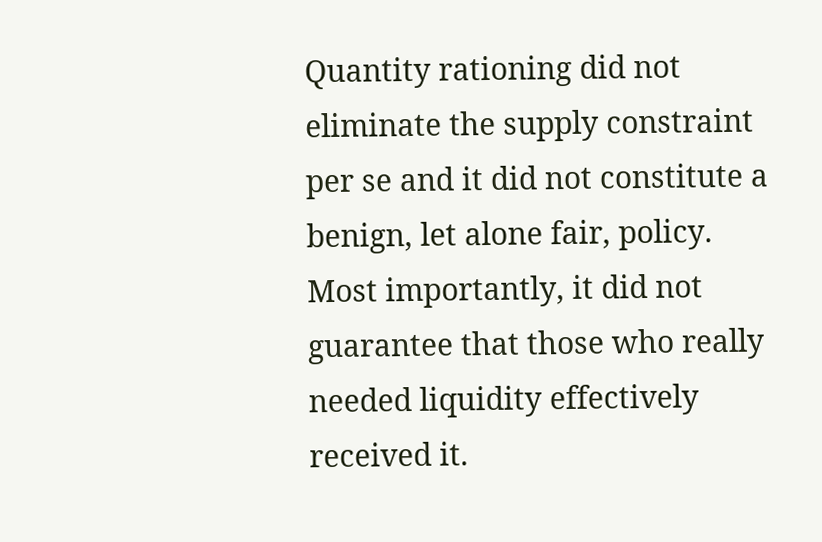Quantity rationing did not eliminate the supply constraint per se and it did not constitute a benign, let alone fair, policy. Most importantly, it did not guarantee that those who really needed liquidity effectively received it.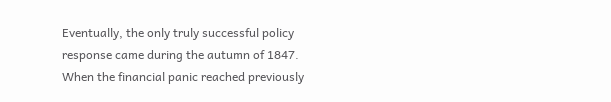Eventually, the only truly successful policy response came during the autumn of 1847. When the financial panic reached previously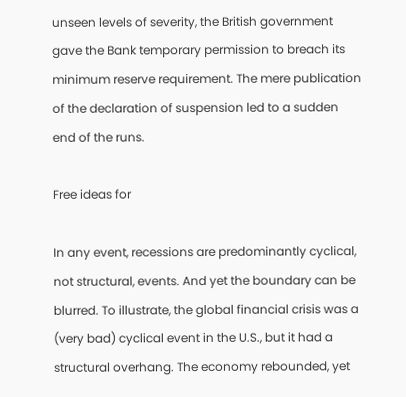unseen levels of severity, the British government gave the Bank temporary permission to breach its minimum reserve requirement. The mere publication of the declaration of suspension led to a sudden end of the runs.

Free ideas for

In any event, recessions are predominantly cyclical, not structural, events. And yet the boundary can be blurred. To illustrate, the global financial crisis was a (very bad) cyclical event in the U.S., but it had a structural overhang. The economy rebounded, yet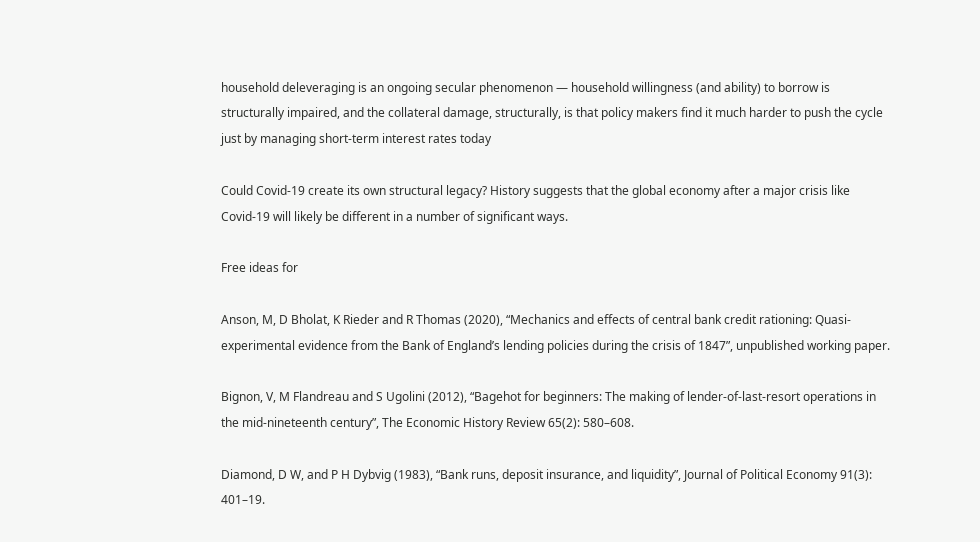household deleveraging is an ongoing secular phenomenon — household willingness (and ability) to borrow is structurally impaired, and the collateral damage, structurally, is that policy makers find it much harder to push the cycle just by managing short-term interest rates today

Could Covid-19 create its own structural legacy? History suggests that the global economy after a major crisis like Covid-19 will likely be different in a number of significant ways.

Free ideas for

Anson, M, D Bholat, K Rieder and R Thomas (2020), “Mechanics and effects of central bank credit rationing: Quasi-experimental evidence from the Bank of England’s lending policies during the crisis of 1847”, unpublished working paper.

Bignon, V, M Flandreau and S Ugolini (2012), “Bagehot for beginners: The making of lender-of-last-resort operations in the mid-nineteenth century”, The Economic History Review 65(2): 580–608.

Diamond, D W, and P H Dybvig (1983), “Bank runs, deposit insurance, and liquidity”, Journal of Political Economy 91(3): 401–19.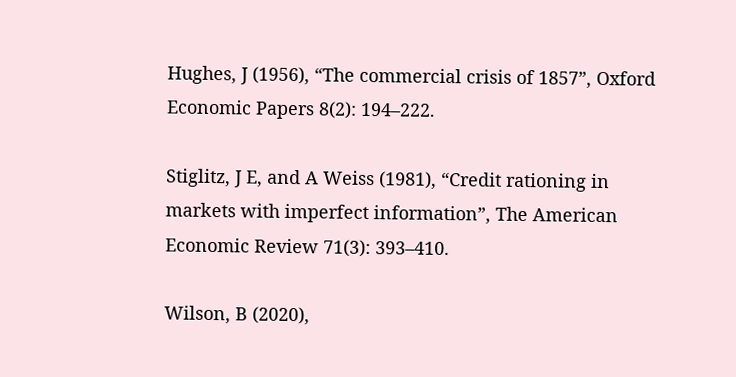Hughes, J (1956), “The commercial crisis of 1857”, Oxford Economic Papers 8(2): 194–222.

Stiglitz, J E, and A Weiss (1981), “Credit rationing in markets with imperfect information”, The American Economic Review 71(3): 393–410.

Wilson, B (2020),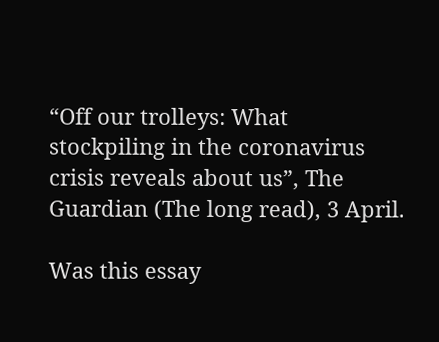“Off our trolleys: What stockpiling in the coronavirus crisis reveals about us”, The Guardian (The long read), 3 April.

Was this essay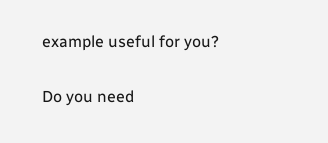example useful for you?

Do you need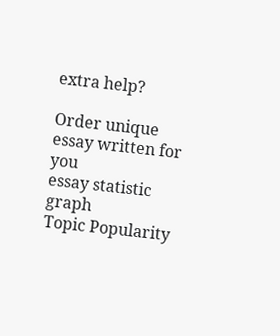extra help?

Order unique essay written for you
essay statistic graph
Topic Popularity